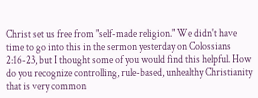Christ set us free from "self-made religion." We didn't have time to go into this in the sermon yesterday on Colossians 2:16-23, but I thought some of you would find this helpful. How do you recognize controlling, rule-based, unhealthy Christianity that is very common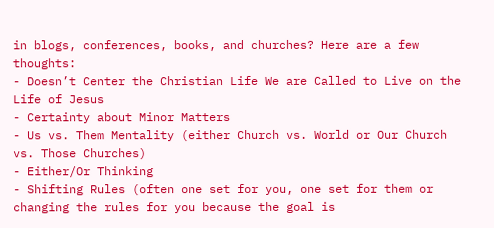in blogs, conferences, books, and churches? Here are a few thoughts:
- Doesn’t Center the Christian Life We are Called to Live on the Life of Jesus
- Certainty about Minor Matters
- Us vs. Them Mentality (either Church vs. World or Our Church vs. Those Churches)
- Either/Or Thinking
- Shifting Rules (often one set for you, one set for them or changing the rules for you because the goal is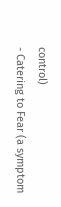control)
- Catering to Fear (a symptom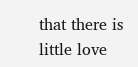that there is little love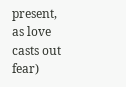present, as love casts out fear)